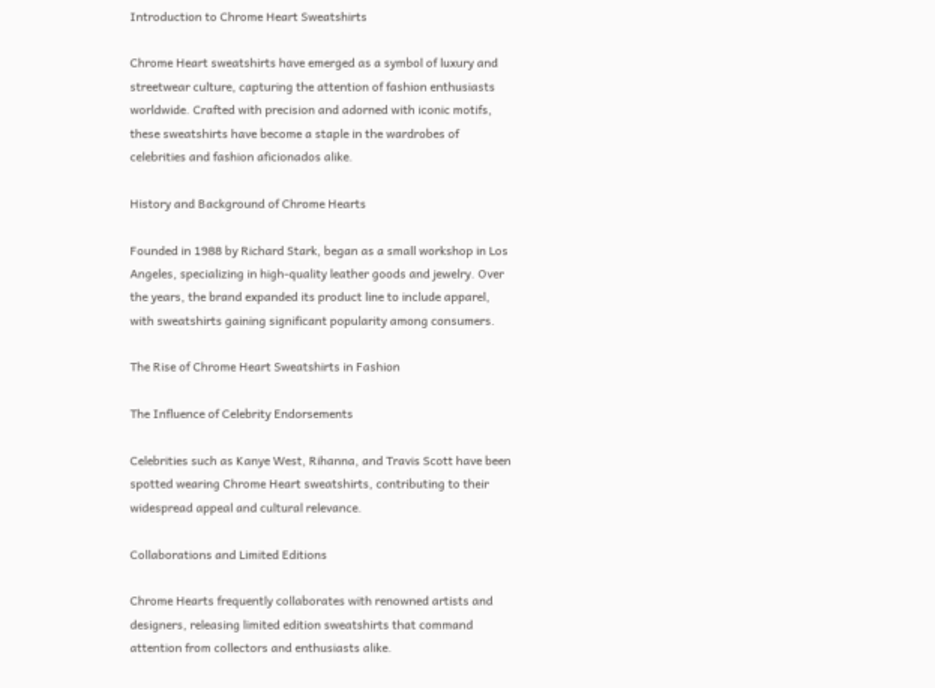Introduction to Chrome Heart Sweatshirts

Chrome Heart sweatshirts have emerged as a symbol of luxury and streetwear culture, capturing the attention of fashion enthusiasts worldwide. Crafted with precision and adorned with iconic motifs, these sweatshirts have become a staple in the wardrobes of celebrities and fashion aficionados alike.

History and Background of Chrome Hearts

Founded in 1988 by Richard Stark, began as a small workshop in Los Angeles, specializing in high-quality leather goods and jewelry. Over the years, the brand expanded its product line to include apparel, with sweatshirts gaining significant popularity among consumers.

The Rise of Chrome Heart Sweatshirts in Fashion

The Influence of Celebrity Endorsements

Celebrities such as Kanye West, Rihanna, and Travis Scott have been spotted wearing Chrome Heart sweatshirts, contributing to their widespread appeal and cultural relevance.

Collaborations and Limited Editions

Chrome Hearts frequently collaborates with renowned artists and designers, releasing limited edition sweatshirts that command attention from collectors and enthusiasts alike.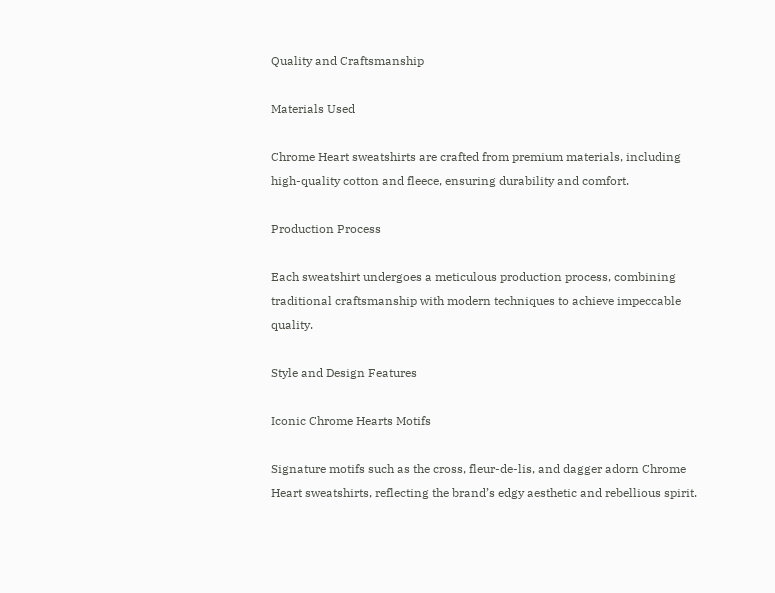Quality and Craftsmanship

Materials Used

Chrome Heart sweatshirts are crafted from premium materials, including high-quality cotton and fleece, ensuring durability and comfort.

Production Process

Each sweatshirt undergoes a meticulous production process, combining traditional craftsmanship with modern techniques to achieve impeccable quality.

Style and Design Features

Iconic Chrome Hearts Motifs

Signature motifs such as the cross, fleur-de-lis, and dagger adorn Chrome Heart sweatshirts, reflecting the brand’s edgy aesthetic and rebellious spirit.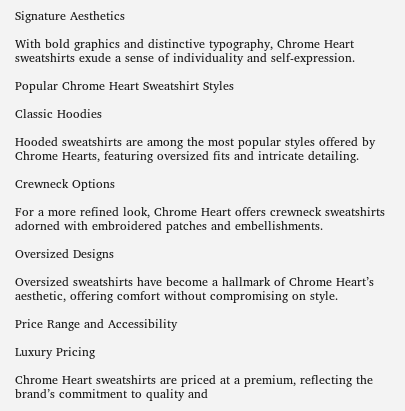Signature Aesthetics

With bold graphics and distinctive typography, Chrome Heart sweatshirts exude a sense of individuality and self-expression.

Popular Chrome Heart Sweatshirt Styles

Classic Hoodies

Hooded sweatshirts are among the most popular styles offered by Chrome Hearts, featuring oversized fits and intricate detailing.

Crewneck Options

For a more refined look, Chrome Heart offers crewneck sweatshirts adorned with embroidered patches and embellishments.

Oversized Designs

Oversized sweatshirts have become a hallmark of Chrome Heart’s aesthetic, offering comfort without compromising on style.

Price Range and Accessibility

Luxury Pricing

Chrome Heart sweatshirts are priced at a premium, reflecting the brand’s commitment to quality and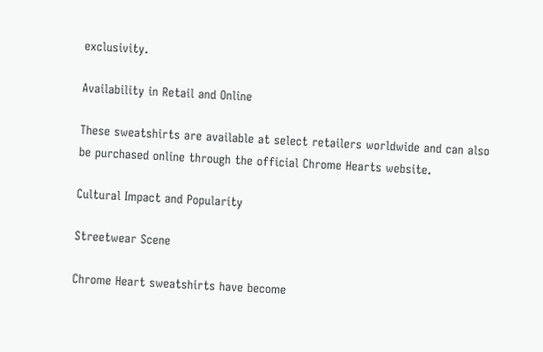exclusivity.

Availability in Retail and Online

These sweatshirts are available at select retailers worldwide and can also be purchased online through the official Chrome Hearts website.

Cultural Impact and Popularity

Streetwear Scene

Chrome Heart sweatshirts have become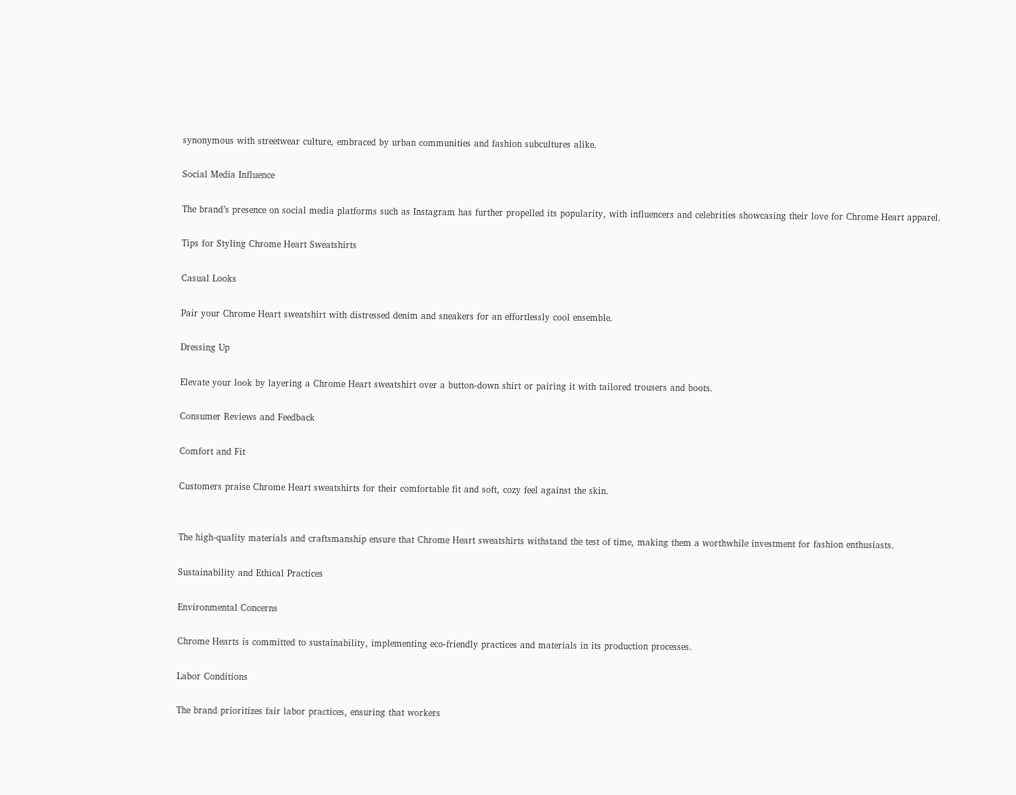synonymous with streetwear culture, embraced by urban communities and fashion subcultures alike.

Social Media Influence

The brand’s presence on social media platforms such as Instagram has further propelled its popularity, with influencers and celebrities showcasing their love for Chrome Heart apparel.

Tips for Styling Chrome Heart Sweatshirts

Casual Looks

Pair your Chrome Heart sweatshirt with distressed denim and sneakers for an effortlessly cool ensemble.

Dressing Up

Elevate your look by layering a Chrome Heart sweatshirt over a button-down shirt or pairing it with tailored trousers and boots.

Consumer Reviews and Feedback

Comfort and Fit

Customers praise Chrome Heart sweatshirts for their comfortable fit and soft, cozy feel against the skin.


The high-quality materials and craftsmanship ensure that Chrome Heart sweatshirts withstand the test of time, making them a worthwhile investment for fashion enthusiasts.

Sustainability and Ethical Practices

Environmental Concerns

Chrome Hearts is committed to sustainability, implementing eco-friendly practices and materials in its production processes.

Labor Conditions

The brand prioritizes fair labor practices, ensuring that workers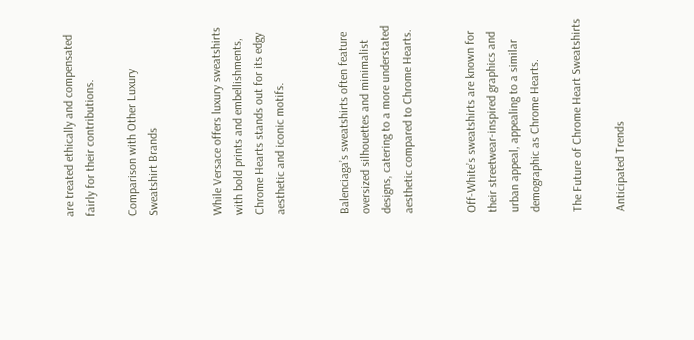are treated ethically and compensated fairly for their contributions.

Comparison with Other Luxury Sweatshirt Brands


While Versace offers luxury sweatshirts with bold prints and embellishments, Chrome Hearts stands out for its edgy aesthetic and iconic motifs.


Balenciaga’s sweatshirts often feature oversized silhouettes and minimalist designs, catering to a more understated aesthetic compared to Chrome Hearts.


Off-White’s sweatshirts are known for their streetwear-inspired graphics and urban appeal, appealing to a similar demographic as Chrome Hearts.

The Future of Chrome Heart Sweatshirts

Anticipated Trends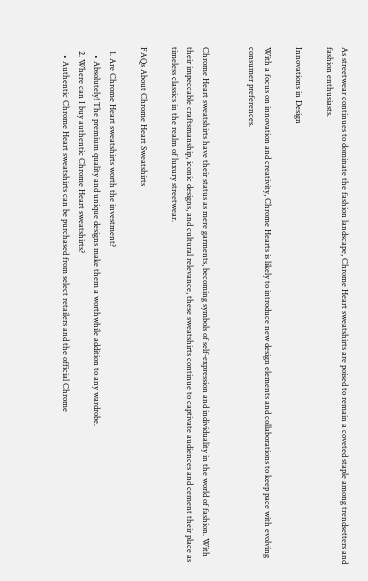As streetwear continues to dominate the fashion landscape, Chrome Heart sweatshirts are poised to remain a coveted staple among trendsetters and fashion enthusiasts.

Innovations in Design

With a focus on innovation and creativity, Chrome Hearts is likely to introduce new design elements and collaborations to keep pace with evolving consumer preferences.


Chrome Heart sweatshirts have their status as mere garments, becoming symbols of self-expression and individuality in the world of fashion. With their impeccable craftsmanship, iconic designs, and cultural relevance, these sweatshirts continue to captivate audiences and cement their place as timeless classics in the realm of luxury streetwear.

FAQs About Chrome Heart Sweatshirts

  1. Are Chrome Heart sweatshirts worth the investment?
    • Absolutely! The premium quality and unique designs make them a worthwhile addition to any wardrobe.
  2. Where can I buy authentic Chrome Heart sweatshirts?
    • Authentic Chrome Heart sweatshirts can be purchased from select retailers and the official Chrome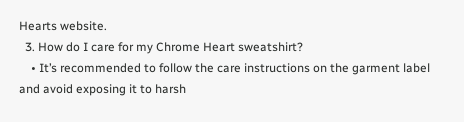Hearts website.
  3. How do I care for my Chrome Heart sweatshirt?
    • It’s recommended to follow the care instructions on the garment label and avoid exposing it to harsh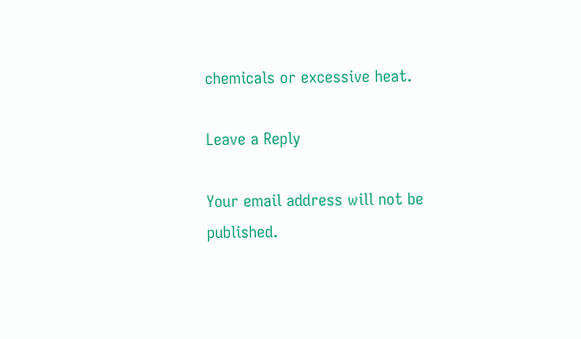chemicals or excessive heat.

Leave a Reply

Your email address will not be published.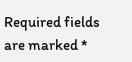Required fields are marked *